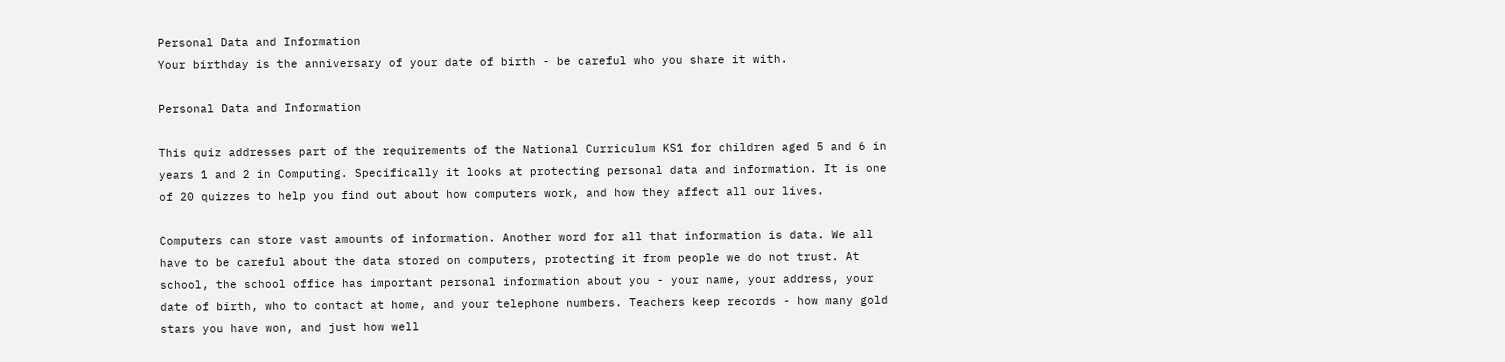Personal Data and Information
Your birthday is the anniversary of your date of birth - be careful who you share it with.

Personal Data and Information

This quiz addresses part of the requirements of the National Curriculum KS1 for children aged 5 and 6 in years 1 and 2 in Computing. Specifically it looks at protecting personal data and information. It is one of 20 quizzes to help you find out about how computers work, and how they affect all our lives.

Computers can store vast amounts of information. Another word for all that information is data. We all have to be careful about the data stored on computers, protecting it from people we do not trust. At school, the school office has important personal information about you - your name, your address, your date of birth, who to contact at home, and your telephone numbers. Teachers keep records - how many gold stars you have won, and just how well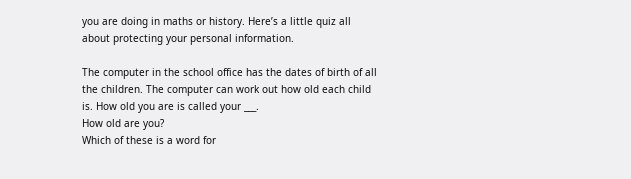you are doing in maths or history. Here’s a little quiz all about protecting your personal information.

The computer in the school office has the dates of birth of all the children. The computer can work out how old each child is. How old you are is called your ___.
How old are you?
Which of these is a word for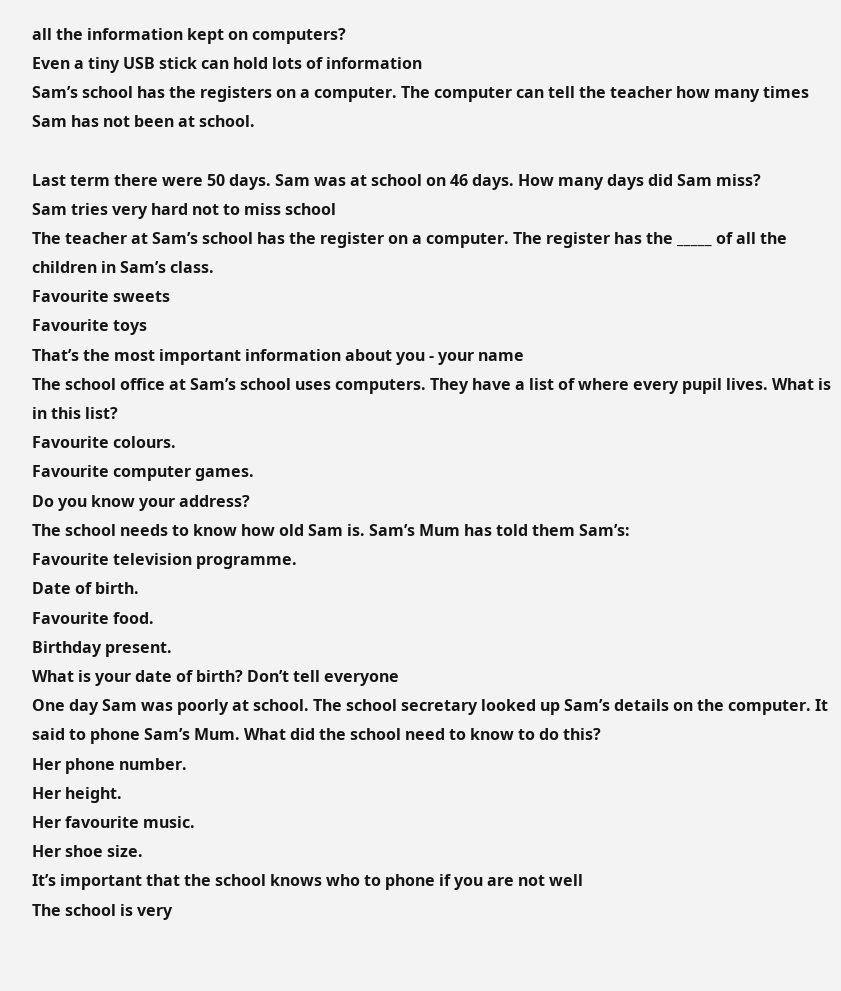all the information kept on computers?
Even a tiny USB stick can hold lots of information
Sam’s school has the registers on a computer. The computer can tell the teacher how many times Sam has not been at school.

Last term there were 50 days. Sam was at school on 46 days. How many days did Sam miss?
Sam tries very hard not to miss school
The teacher at Sam’s school has the register on a computer. The register has the _____ of all the children in Sam’s class.
Favourite sweets
Favourite toys
That’s the most important information about you - your name
The school office at Sam’s school uses computers. They have a list of where every pupil lives. What is in this list?
Favourite colours.
Favourite computer games.
Do you know your address?
The school needs to know how old Sam is. Sam’s Mum has told them Sam’s:
Favourite television programme.
Date of birth.
Favourite food.
Birthday present.
What is your date of birth? Don’t tell everyone
One day Sam was poorly at school. The school secretary looked up Sam’s details on the computer. It said to phone Sam’s Mum. What did the school need to know to do this?
Her phone number.
Her height.
Her favourite music.
Her shoe size.
It’s important that the school knows who to phone if you are not well
The school is very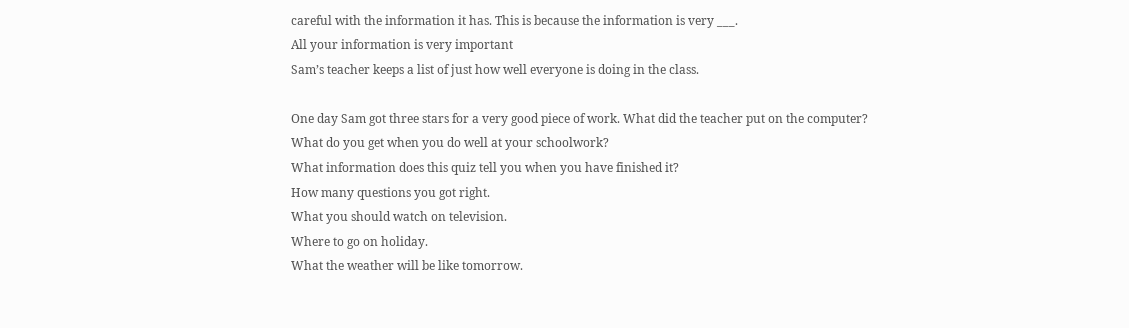careful with the information it has. This is because the information is very ___.
All your information is very important
Sam’s teacher keeps a list of just how well everyone is doing in the class.

One day Sam got three stars for a very good piece of work. What did the teacher put on the computer?
What do you get when you do well at your schoolwork?
What information does this quiz tell you when you have finished it?
How many questions you got right.
What you should watch on television.
Where to go on holiday.
What the weather will be like tomorrow.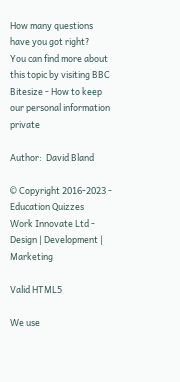How many questions have you got right?
You can find more about this topic by visiting BBC Bitesize - How to keep our personal information private

Author:  David Bland

© Copyright 2016-2023 - Education Quizzes
Work Innovate Ltd - Design | Development | Marketing

Valid HTML5

We use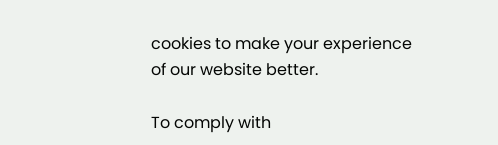cookies to make your experience of our website better.

To comply with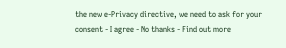the new e-Privacy directive, we need to ask for your consent - I agree - No thanks - Find out more